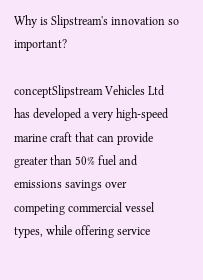Why is Slipstream's innovation so important?

conceptSlipstream Vehicles Ltd has developed a very high-speed marine craft that can provide greater than 50% fuel and emissions savings over competing commercial vessel types, while offering service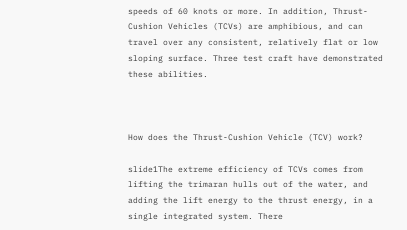speeds of 60 knots or more. In addition, Thrust-Cushion Vehicles (TCVs) are amphibious, and can travel over any consistent, relatively flat or low sloping surface. Three test craft have demonstrated these abilities.



How does the Thrust-Cushion Vehicle (TCV) work?

slide1The extreme efficiency of TCVs comes from lifting the trimaran hulls out of the water, and adding the lift energy to the thrust energy, in a single integrated system. There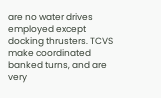are no water drives employed except docking thrusters. TCVS make coordinated banked turns, and are very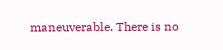maneuverable. There is no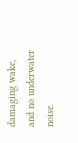damaging wake, and no underwater noise.